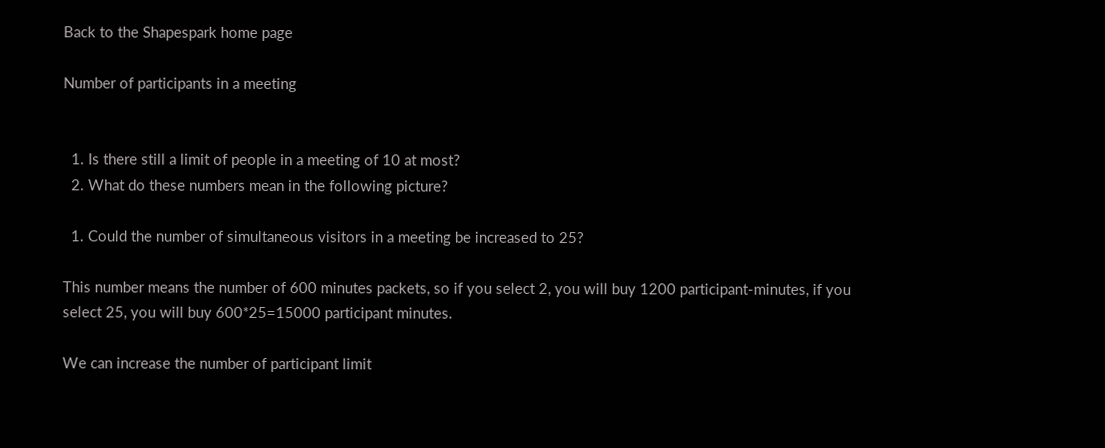Back to the Shapespark home page

Number of participants in a meeting


  1. Is there still a limit of people in a meeting of 10 at most?
  2. What do these numbers mean in the following picture?

  1. Could the number of simultaneous visitors in a meeting be increased to 25?

This number means the number of 600 minutes packets, so if you select 2, you will buy 1200 participant-minutes, if you select 25, you will buy 600*25=15000 participant minutes.

We can increase the number of participant limit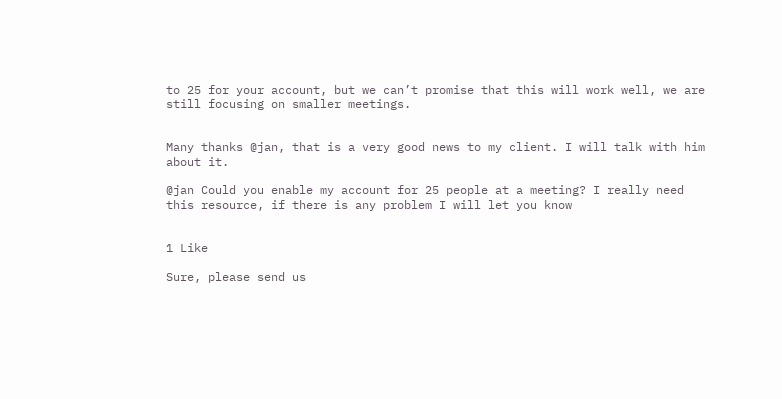to 25 for your account, but we can’t promise that this will work well, we are still focusing on smaller meetings.


Many thanks @jan, that is a very good news to my client. I will talk with him about it.

@jan Could you enable my account for 25 people at a meeting? I really need this resource, if there is any problem I will let you know


1 Like

Sure, please send us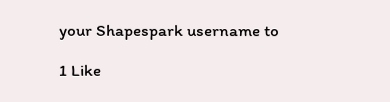your Shapespark username to

1 Like